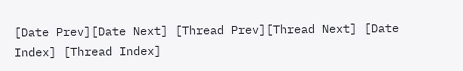[Date Prev][Date Next] [Thread Prev][Thread Next] [Date Index] [Thread Index]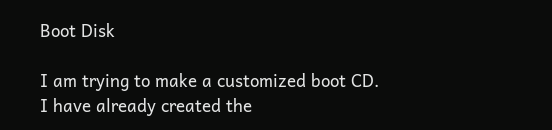Boot Disk

I am trying to make a customized boot CD.  I have already created the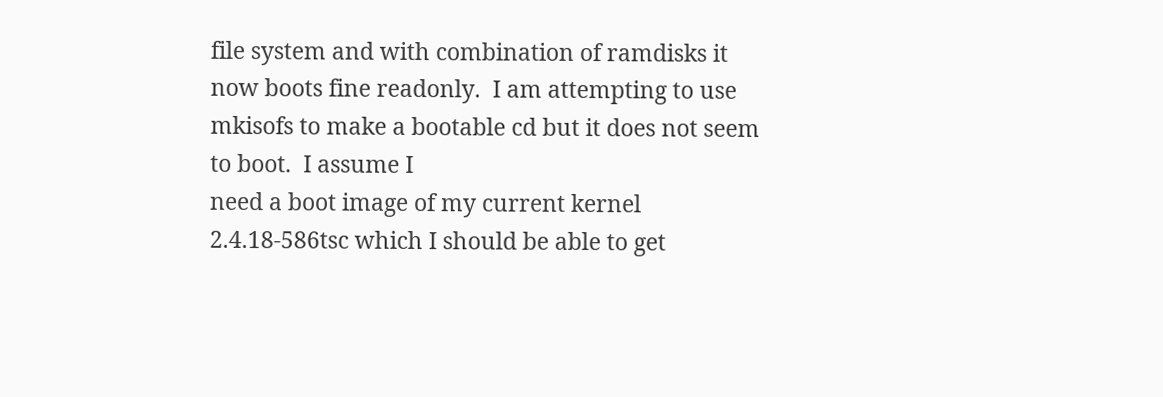file system and with combination of ramdisks it
now boots fine readonly.  I am attempting to use mkisofs to make a bootable cd but it does not seem to boot.  I assume I
need a boot image of my current kernel 2.4.18-586tsc which I should be able to get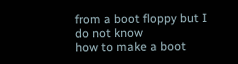from a boot floppy but I do not know
how to make a boot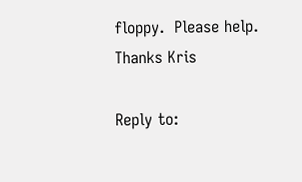floppy.  Please help.  Thanks Kris

Reply to: